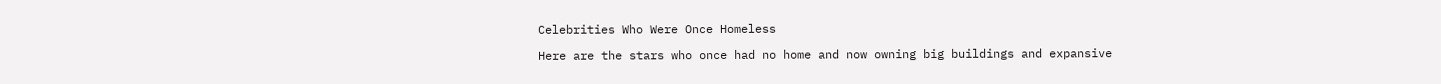Celebrities Who Were Once Homeless

Here are the stars who once had no home and now owning big buildings and expansive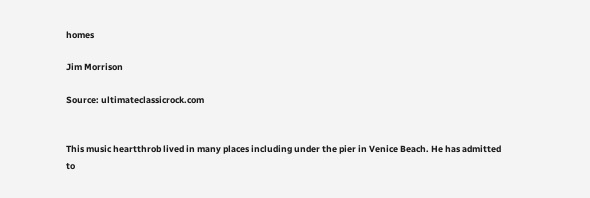homes

Jim Morrison

Source: ultimateclassicrock.com


This music heartthrob lived in many places including under the pier in Venice Beach. He has admitted to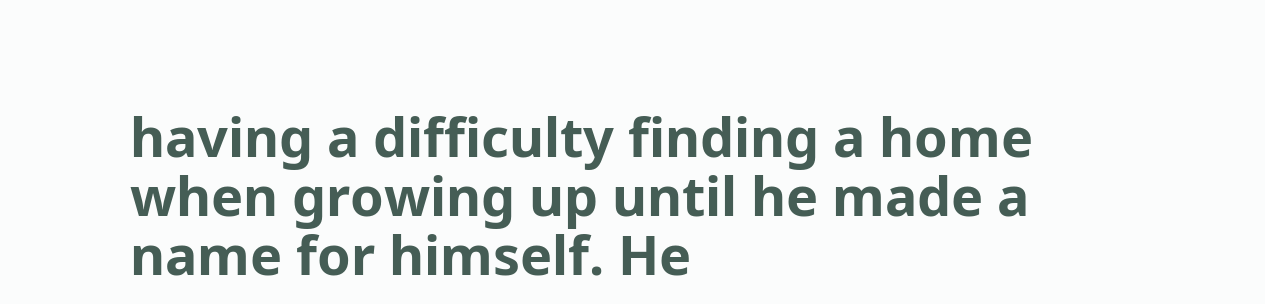having a difficulty finding a home when growing up until he made a name for himself. He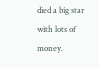died a big star with lots of money.